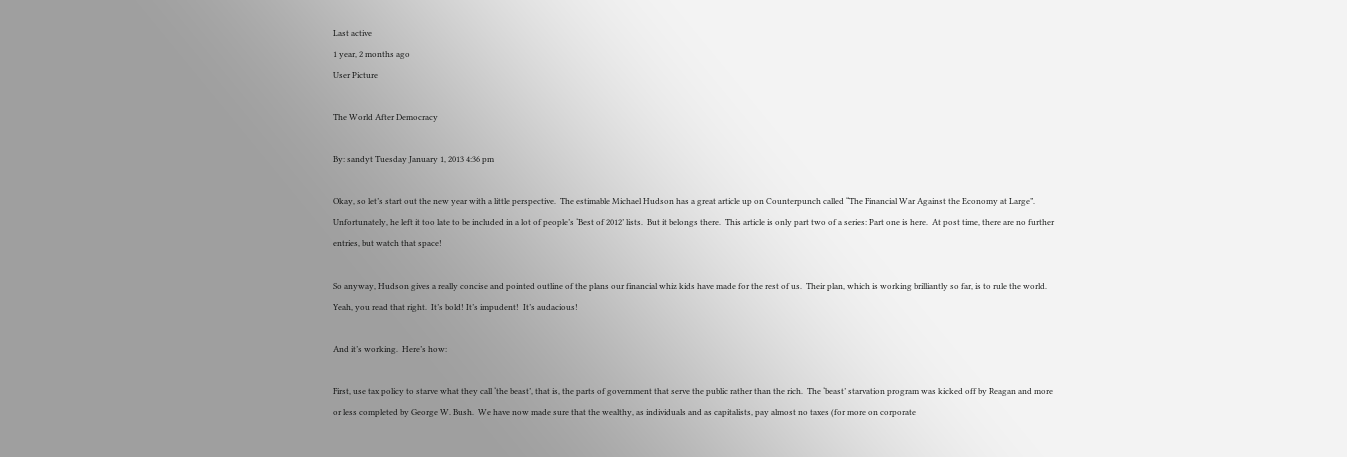Last active
1 year, 2 months ago
User Picture

The World After Democracy

By: sandyt Tuesday January 1, 2013 4:36 pm

Okay, so let’s start out the new year with a little perspective.  The estimable Michael Hudson has a great article up on Counterpunch called “The Financial War Against the Economy at Large”.  Unfortunately, he left it too late to be included in a lot of people’s ‘Best of 2012’ lists.  But it belongs there.  This article is only part two of a series: Part one is here.  At post time, there are no further entries, but watch that space!

So anyway, Hudson gives a really concise and pointed outline of the plans our financial whiz kids have made for the rest of us.  Their plan, which is working brilliantly so far, is to rule the world.  Yeah, you read that right.  It’s bold! It’s impudent!  It’s audacious!

And it’s working.  Here’s how:

First, use tax policy to starve what they call ‘the beast’, that is, the parts of government that serve the public rather than the rich.  The ‘beast’ starvation program was kicked off by Reagan and more or less completed by George W. Bush.  We have now made sure that the wealthy, as individuals and as capitalists, pay almost no taxes (for more on corporate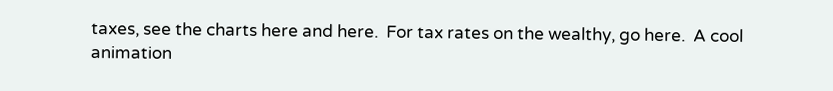taxes, see the charts here and here.  For tax rates on the wealthy, go here.  A cool animation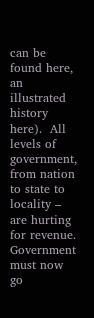can be found here, an illustrated history here).  All levels of government, from nation to state to locality – are hurting for revenue.  Government must now go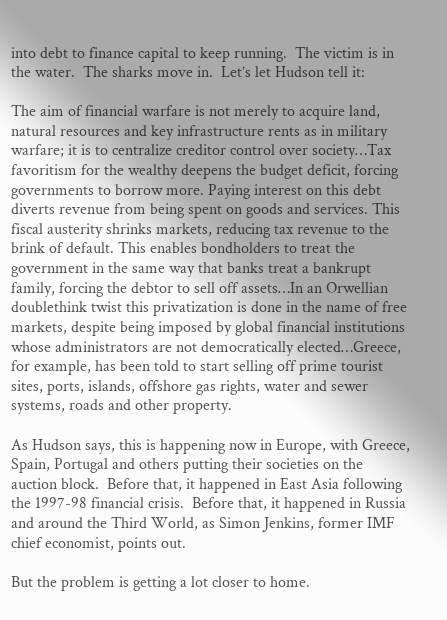into debt to finance capital to keep running.  The victim is in the water.  The sharks move in.  Let’s let Hudson tell it:

The aim of financial warfare is not merely to acquire land, natural resources and key infrastructure rents as in military warfare; it is to centralize creditor control over society…Tax favoritism for the wealthy deepens the budget deficit, forcing governments to borrow more. Paying interest on this debt diverts revenue from being spent on goods and services. This fiscal austerity shrinks markets, reducing tax revenue to the brink of default. This enables bondholders to treat the government in the same way that banks treat a bankrupt family, forcing the debtor to sell off assets…In an Orwellian doublethink twist this privatization is done in the name of free markets, despite being imposed by global financial institutions whose administrators are not democratically elected…Greece, for example, has been told to start selling off prime tourist sites, ports, islands, offshore gas rights, water and sewer systems, roads and other property.

As Hudson says, this is happening now in Europe, with Greece, Spain, Portugal and others putting their societies on the auction block.  Before that, it happened in East Asia following the 1997-98 financial crisis.  Before that, it happened in Russia and around the Third World, as Simon Jenkins, former IMF chief economist, points out.

But the problem is getting a lot closer to home.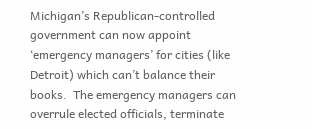Michigan’s Republican-controlled government can now appoint ‘emergency managers’ for cities (like Detroit) which can’t balance their books.  The emergency managers can overrule elected officials, terminate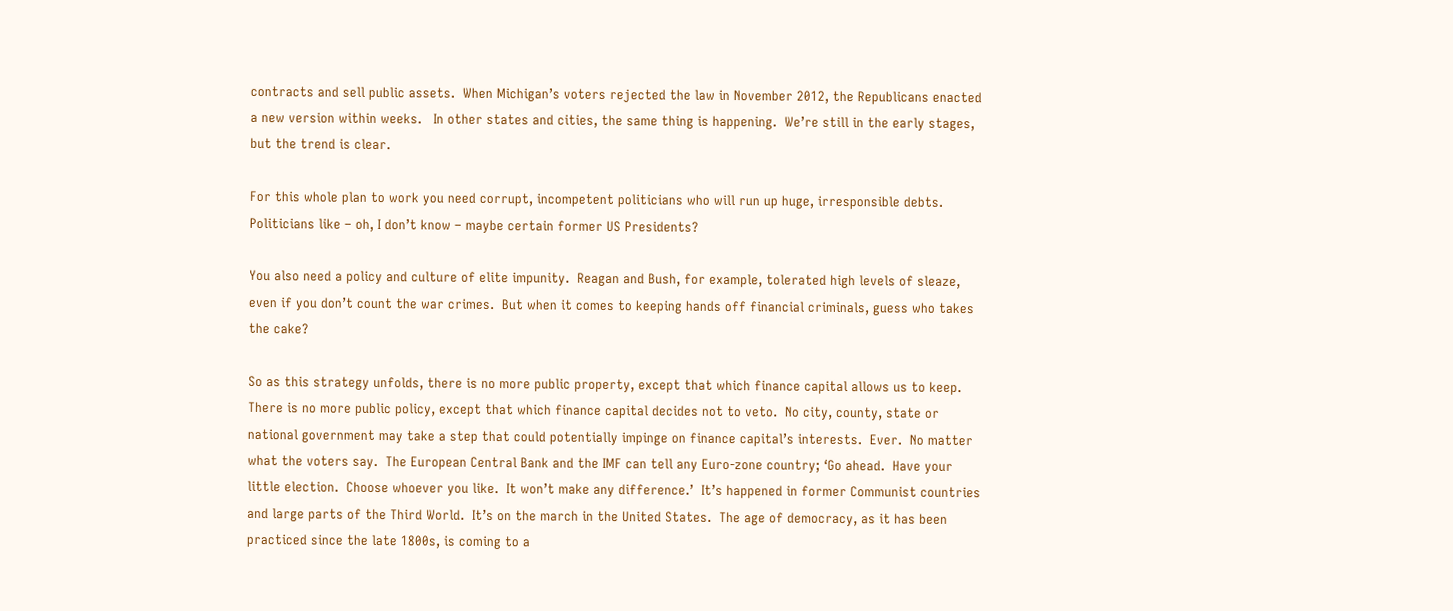contracts and sell public assets.  When Michigan’s voters rejected the law in November 2012, the Republicans enacted a new version within weeks.   In other states and cities, the same thing is happening.  We’re still in the early stages, but the trend is clear.

For this whole plan to work you need corrupt, incompetent politicians who will run up huge, irresponsible debts.   Politicians like – oh, I don’t know – maybe certain former US Presidents?

You also need a policy and culture of elite impunity.  Reagan and Bush, for example, tolerated high levels of sleaze, even if you don’t count the war crimes.  But when it comes to keeping hands off financial criminals, guess who takes the cake?

So as this strategy unfolds, there is no more public property, except that which finance capital allows us to keep.  There is no more public policy, except that which finance capital decides not to veto.  No city, county, state or national government may take a step that could potentially impinge on finance capital’s interests.  Ever.  No matter what the voters say.  The European Central Bank and the IMF can tell any Euro-zone country; ‘Go ahead.  Have your little election.  Choose whoever you like.  It won’t make any difference.’  It’s happened in former Communist countries and large parts of the Third World.  It’s on the march in the United States.  The age of democracy, as it has been practiced since the late 1800s, is coming to a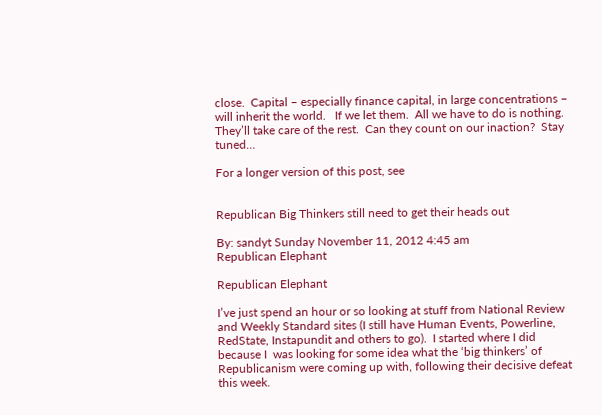close.  Capital – especially finance capital, in large concentrations – will inherit the world.   If we let them.  All we have to do is nothing.  They’ll take care of the rest.  Can they count on our inaction?  Stay tuned…

For a longer version of this post, see


Republican Big Thinkers still need to get their heads out

By: sandyt Sunday November 11, 2012 4:45 am
Republican Elephant

Republican Elephant

I’ve just spend an hour or so looking at stuff from National Review and Weekly Standard sites (I still have Human Events, Powerline, RedState, Instapundit and others to go).  I started where I did because I  was looking for some idea what the ‘big thinkers’ of Republicanism were coming up with, following their decisive defeat this week.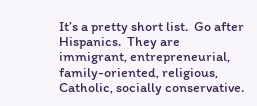It’s a pretty short list.  Go after Hispanics.  They are immigrant, entrepreneurial, family-oriented, religious, Catholic, socially conservative.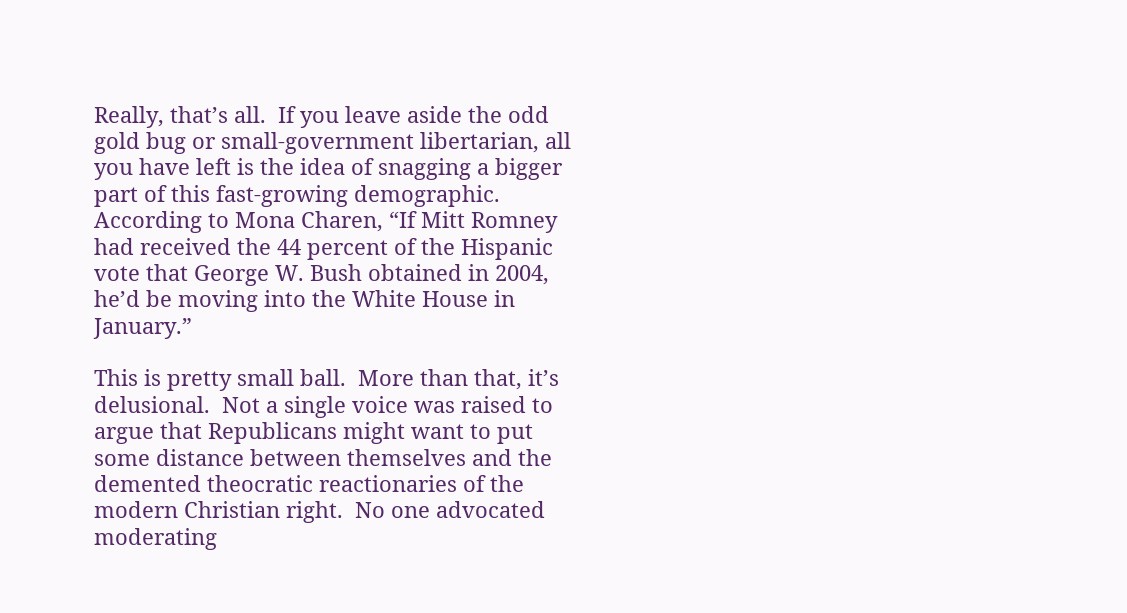Really, that’s all.  If you leave aside the odd gold bug or small-government libertarian, all you have left is the idea of snagging a bigger part of this fast-growing demographic.  According to Mona Charen, “If Mitt Romney had received the 44 percent of the Hispanic vote that George W. Bush obtained in 2004, he’d be moving into the White House in January.”

This is pretty small ball.  More than that, it’s delusional.  Not a single voice was raised to argue that Republicans might want to put some distance between themselves and the demented theocratic reactionaries of the modern Christian right.  No one advocated moderating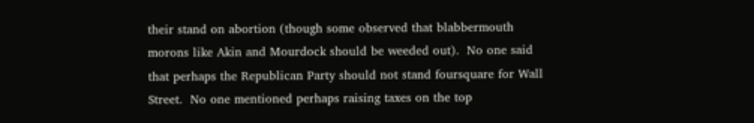their stand on abortion (though some observed that blabbermouth morons like Akin and Mourdock should be weeded out).  No one said that perhaps the Republican Party should not stand foursquare for Wall Street.  No one mentioned perhaps raising taxes on the top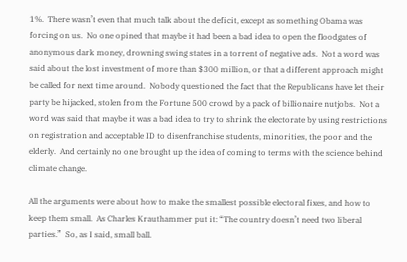1%.  There wasn’t even that much talk about the deficit, except as something Obama was forcing on us.  No one opined that maybe it had been a bad idea to open the floodgates of anonymous dark money, drowning swing states in a torrent of negative ads.  Not a word was said about the lost investment of more than $300 million, or that a different approach might be called for next time around.  Nobody questioned the fact that the Republicans have let their party be hijacked, stolen from the Fortune 500 crowd by a pack of billionaire nutjobs.  Not a word was said that maybe it was a bad idea to try to shrink the electorate by using restrictions on registration and acceptable ID to disenfranchise students, minorities, the poor and the elderly.  And certainly no one brought up the idea of coming to terms with the science behind climate change.

All the arguments were about how to make the smallest possible electoral fixes, and how to keep them small.  As Charles Krauthammer put it: “The country doesn’t need two liberal parties.”  So, as I said, small ball.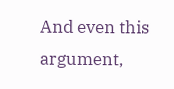And even this argument,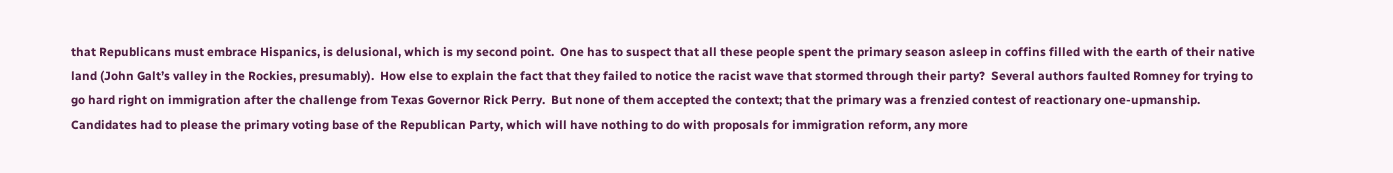that Republicans must embrace Hispanics, is delusional, which is my second point.  One has to suspect that all these people spent the primary season asleep in coffins filled with the earth of their native land (John Galt’s valley in the Rockies, presumably).  How else to explain the fact that they failed to notice the racist wave that stormed through their party?  Several authors faulted Romney for trying to go hard right on immigration after the challenge from Texas Governor Rick Perry.  But none of them accepted the context; that the primary was a frenzied contest of reactionary one-upmanship.  Candidates had to please the primary voting base of the Republican Party, which will have nothing to do with proposals for immigration reform, any more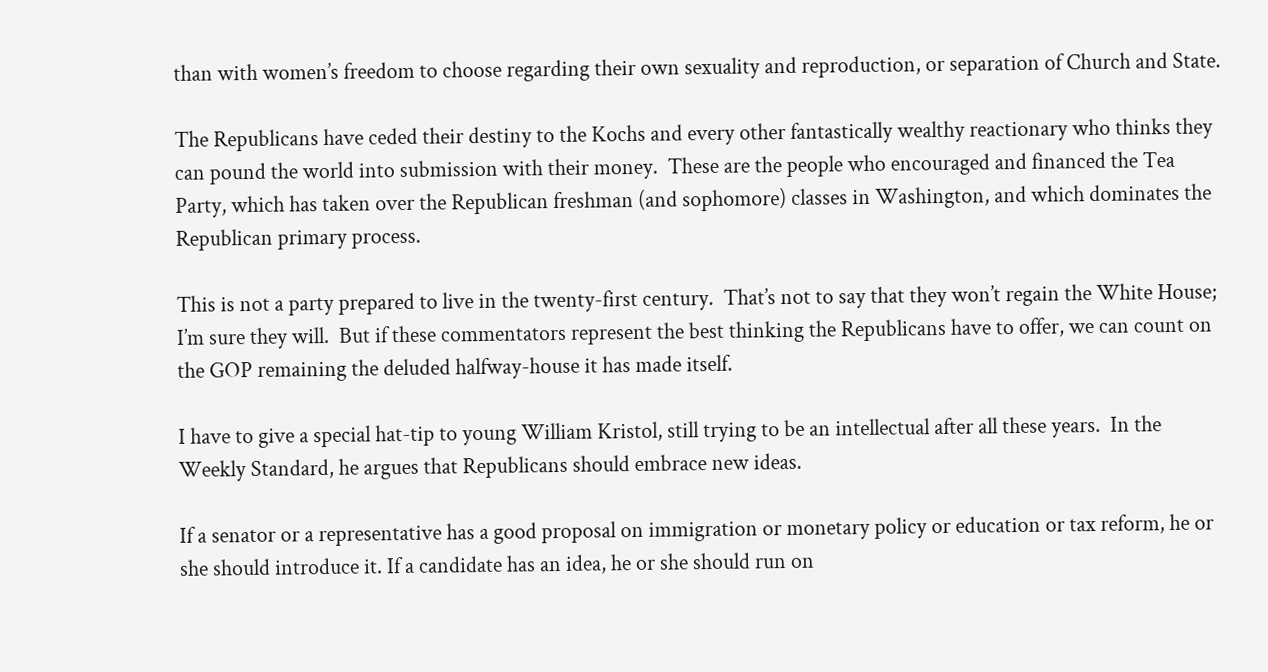than with women’s freedom to choose regarding their own sexuality and reproduction, or separation of Church and State.

The Republicans have ceded their destiny to the Kochs and every other fantastically wealthy reactionary who thinks they can pound the world into submission with their money.  These are the people who encouraged and financed the Tea Party, which has taken over the Republican freshman (and sophomore) classes in Washington, and which dominates the Republican primary process.

This is not a party prepared to live in the twenty-first century.  That’s not to say that they won’t regain the White House; I’m sure they will.  But if these commentators represent the best thinking the Republicans have to offer, we can count on the GOP remaining the deluded halfway-house it has made itself.

I have to give a special hat-tip to young William Kristol, still trying to be an intellectual after all these years.  In the Weekly Standard, he argues that Republicans should embrace new ideas.

If a senator or a representative has a good proposal on immigration or monetary policy or education or tax reform, he or she should introduce it. If a candidate has an idea, he or she should run on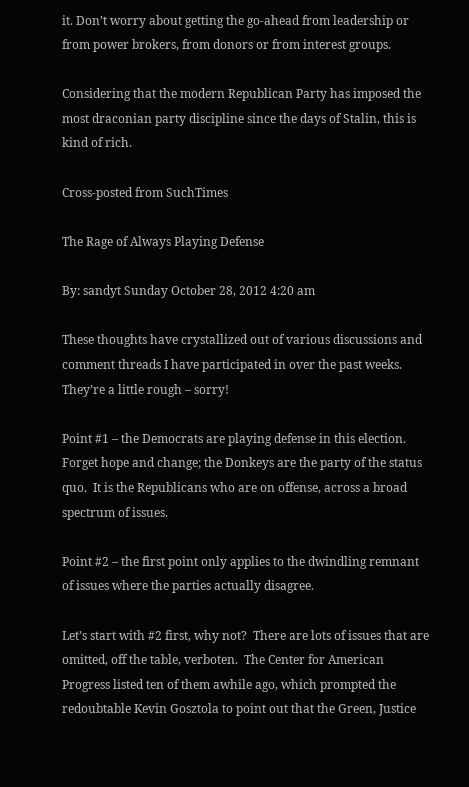it. Don’t worry about getting the go-ahead from leadership or from power brokers, from donors or from interest groups.

Considering that the modern Republican Party has imposed the most draconian party discipline since the days of Stalin, this is kind of rich.

Cross-posted from SuchTimes

The Rage of Always Playing Defense

By: sandyt Sunday October 28, 2012 4:20 am

These thoughts have crystallized out of various discussions and comment threads I have participated in over the past weeks.  They’re a little rough – sorry!

Point #1 – the Democrats are playing defense in this election.  Forget hope and change; the Donkeys are the party of the status quo.  It is the Republicans who are on offense, across a broad spectrum of issues.

Point #2 – the first point only applies to the dwindling remnant of issues where the parties actually disagree.

Let’s start with #2 first, why not?  There are lots of issues that are omitted, off the table, verboten.  The Center for American Progress listed ten of them awhile ago, which prompted the redoubtable Kevin Gosztola to point out that the Green, Justice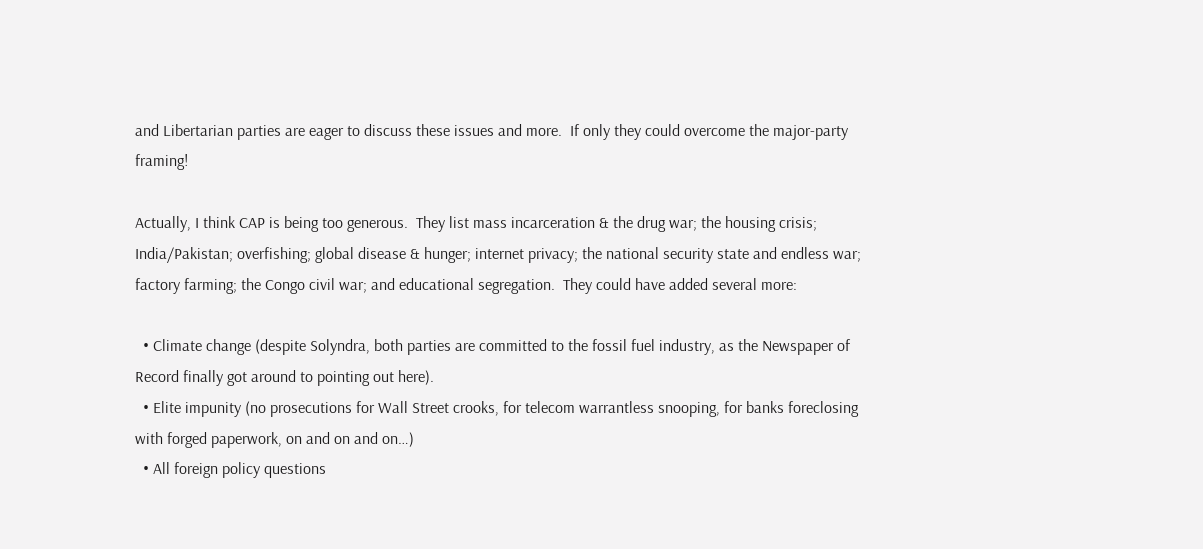and Libertarian parties are eager to discuss these issues and more.  If only they could overcome the major-party framing!

Actually, I think CAP is being too generous.  They list mass incarceration & the drug war; the housing crisis; India/Pakistan; overfishing; global disease & hunger; internet privacy; the national security state and endless war; factory farming; the Congo civil war; and educational segregation.  They could have added several more:

  • Climate change (despite Solyndra, both parties are committed to the fossil fuel industry, as the Newspaper of Record finally got around to pointing out here).
  • Elite impunity (no prosecutions for Wall Street crooks, for telecom warrantless snooping, for banks foreclosing with forged paperwork, on and on and on…)
  • All foreign policy questions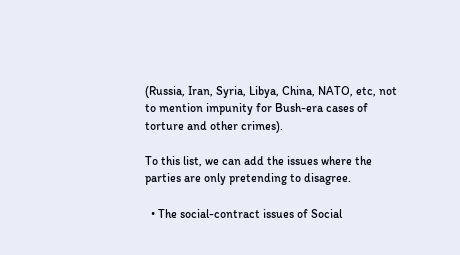(Russia, Iran, Syria, Libya, China, NATO, etc, not to mention impunity for Bush-era cases of torture and other crimes).

To this list, we can add the issues where the parties are only pretending to disagree.

  • The social-contract issues of Social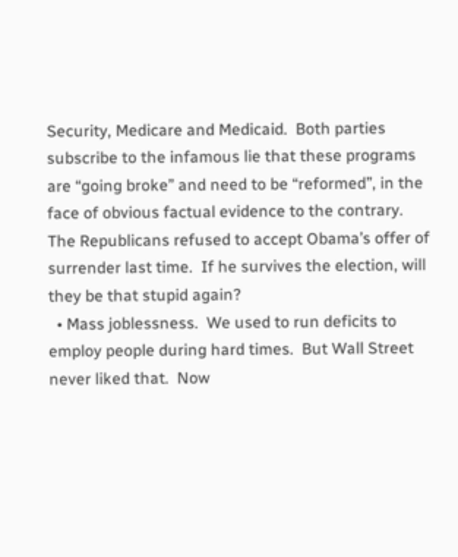Security, Medicare and Medicaid.  Both parties subscribe to the infamous lie that these programs are “going broke” and need to be “reformed”, in the face of obvious factual evidence to the contrary.  The Republicans refused to accept Obama’s offer of surrender last time.  If he survives the election, will they be that stupid again?
  • Mass joblessness.  We used to run deficits to employ people during hard times.  But Wall Street never liked that.  Now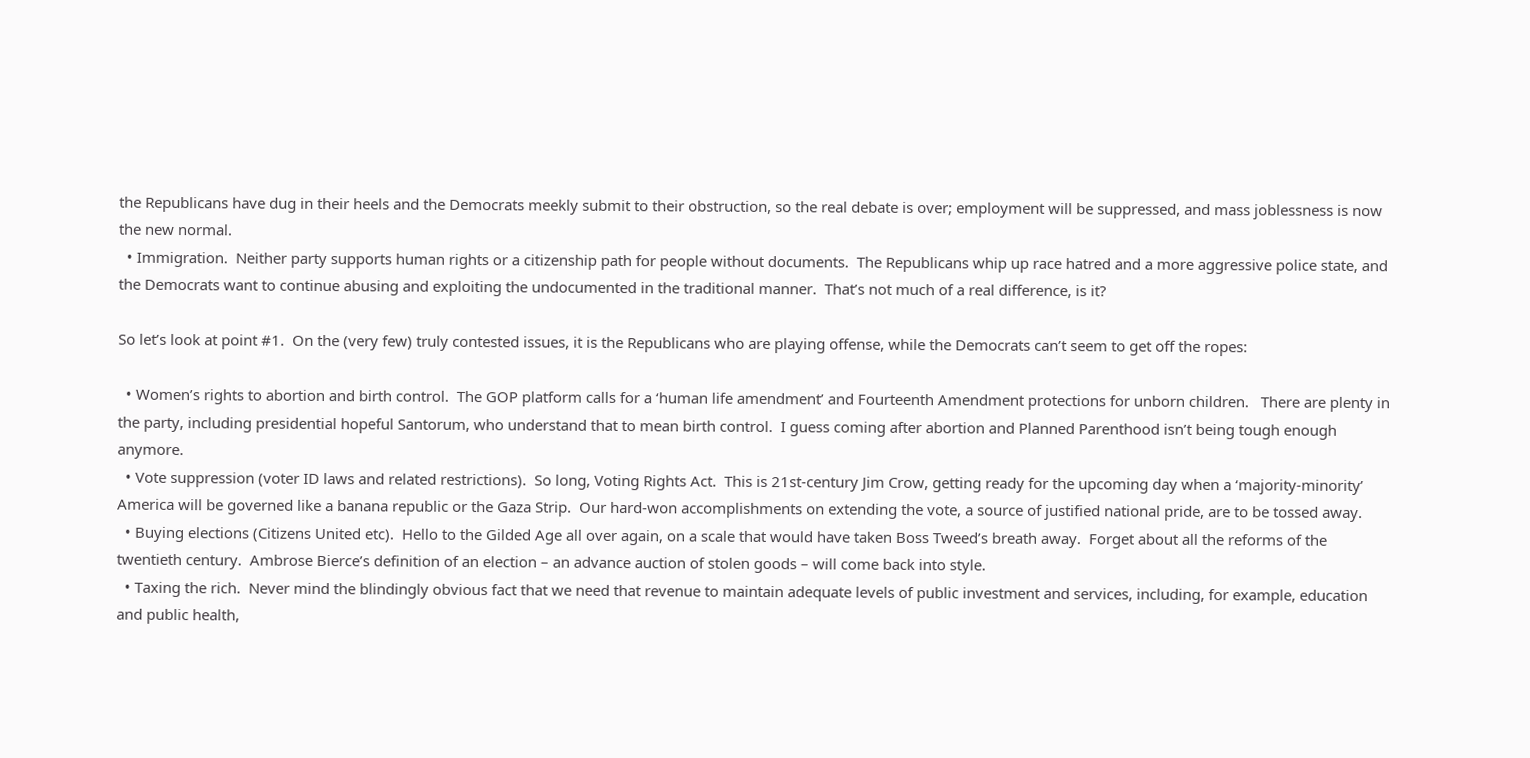the Republicans have dug in their heels and the Democrats meekly submit to their obstruction, so the real debate is over; employment will be suppressed, and mass joblessness is now the new normal.
  • Immigration.  Neither party supports human rights or a citizenship path for people without documents.  The Republicans whip up race hatred and a more aggressive police state, and the Democrats want to continue abusing and exploiting the undocumented in the traditional manner.  That’s not much of a real difference, is it?

So let’s look at point #1.  On the (very few) truly contested issues, it is the Republicans who are playing offense, while the Democrats can’t seem to get off the ropes:

  • Women’s rights to abortion and birth control.  The GOP platform calls for a ‘human life amendment’ and Fourteenth Amendment protections for unborn children.   There are plenty in the party, including presidential hopeful Santorum, who understand that to mean birth control.  I guess coming after abortion and Planned Parenthood isn’t being tough enough anymore.
  • Vote suppression (voter ID laws and related restrictions).  So long, Voting Rights Act.  This is 21st-century Jim Crow, getting ready for the upcoming day when a ‘majority-minority’ America will be governed like a banana republic or the Gaza Strip.  Our hard-won accomplishments on extending the vote, a source of justified national pride, are to be tossed away.
  • Buying elections (Citizens United etc).  Hello to the Gilded Age all over again, on a scale that would have taken Boss Tweed’s breath away.  Forget about all the reforms of the twentieth century.  Ambrose Bierce’s definition of an election – an advance auction of stolen goods – will come back into style.
  • Taxing the rich.  Never mind the blindingly obvious fact that we need that revenue to maintain adequate levels of public investment and services, including, for example, education and public health,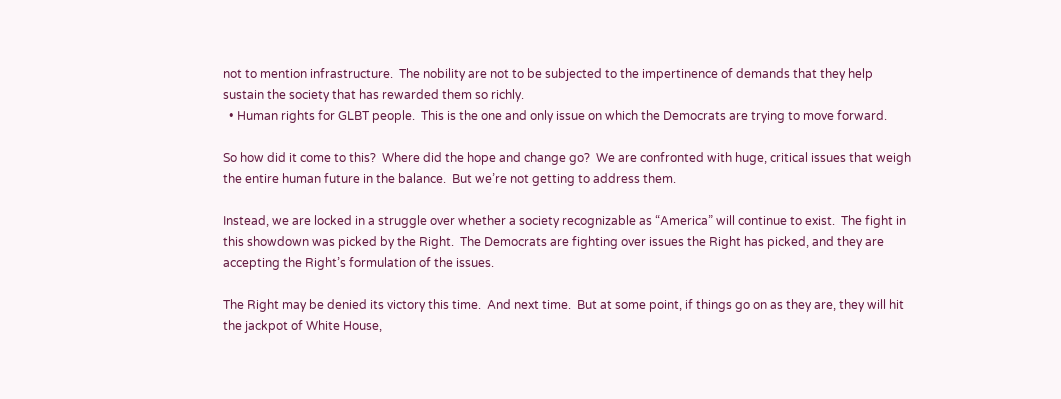not to mention infrastructure.  The nobility are not to be subjected to the impertinence of demands that they help sustain the society that has rewarded them so richly.
  • Human rights for GLBT people.  This is the one and only issue on which the Democrats are trying to move forward.

So how did it come to this?  Where did the hope and change go?  We are confronted with huge, critical issues that weigh the entire human future in the balance.  But we’re not getting to address them.

Instead, we are locked in a struggle over whether a society recognizable as “America” will continue to exist.  The fight in this showdown was picked by the Right.  The Democrats are fighting over issues the Right has picked, and they are accepting the Right’s formulation of the issues.

The Right may be denied its victory this time.  And next time.  But at some point, if things go on as they are, they will hit the jackpot of White House,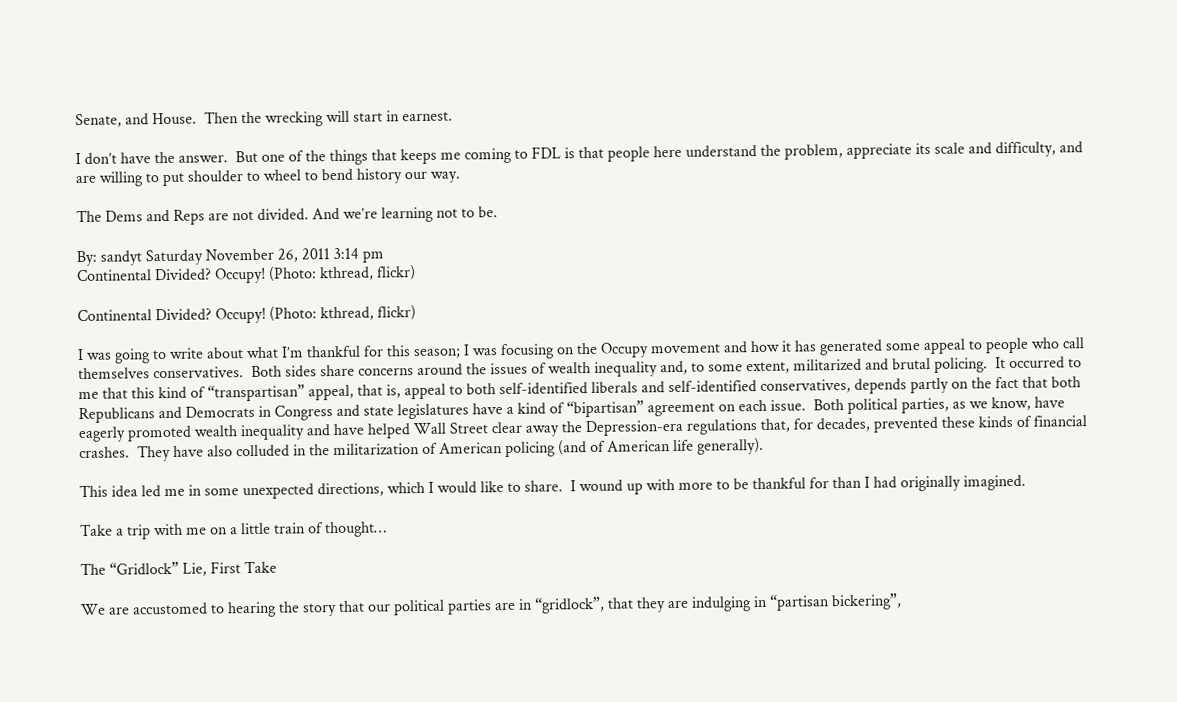Senate, and House.  Then the wrecking will start in earnest.

I don’t have the answer.  But one of the things that keeps me coming to FDL is that people here understand the problem, appreciate its scale and difficulty, and are willing to put shoulder to wheel to bend history our way.

The Dems and Reps are not divided. And we’re learning not to be.

By: sandyt Saturday November 26, 2011 3:14 pm
Continental Divided? Occupy! (Photo: kthread, flickr)

Continental Divided? Occupy! (Photo: kthread, flickr)

I was going to write about what I’m thankful for this season; I was focusing on the Occupy movement and how it has generated some appeal to people who call themselves conservatives.  Both sides share concerns around the issues of wealth inequality and, to some extent, militarized and brutal policing.  It occurred to me that this kind of “transpartisan” appeal, that is, appeal to both self-identified liberals and self-identified conservatives, depends partly on the fact that both Republicans and Democrats in Congress and state legislatures have a kind of “bipartisan” agreement on each issue.  Both political parties, as we know, have eagerly promoted wealth inequality and have helped Wall Street clear away the Depression-era regulations that, for decades, prevented these kinds of financial crashes.  They have also colluded in the militarization of American policing (and of American life generally).

This idea led me in some unexpected directions, which I would like to share.  I wound up with more to be thankful for than I had originally imagined.

Take a trip with me on a little train of thought…

The “Gridlock” Lie, First Take

We are accustomed to hearing the story that our political parties are in “gridlock”, that they are indulging in “partisan bickering”,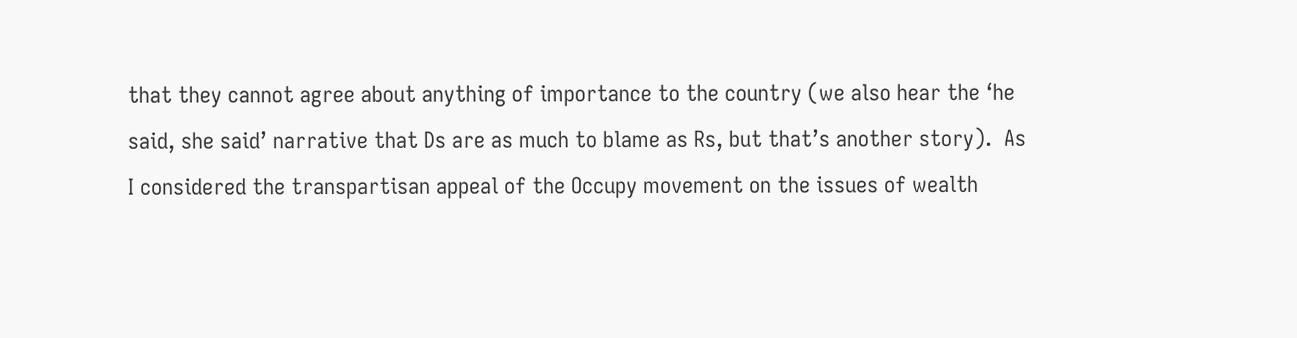that they cannot agree about anything of importance to the country (we also hear the ‘he said, she said’ narrative that Ds are as much to blame as Rs, but that’s another story).  As I considered the transpartisan appeal of the Occupy movement on the issues of wealth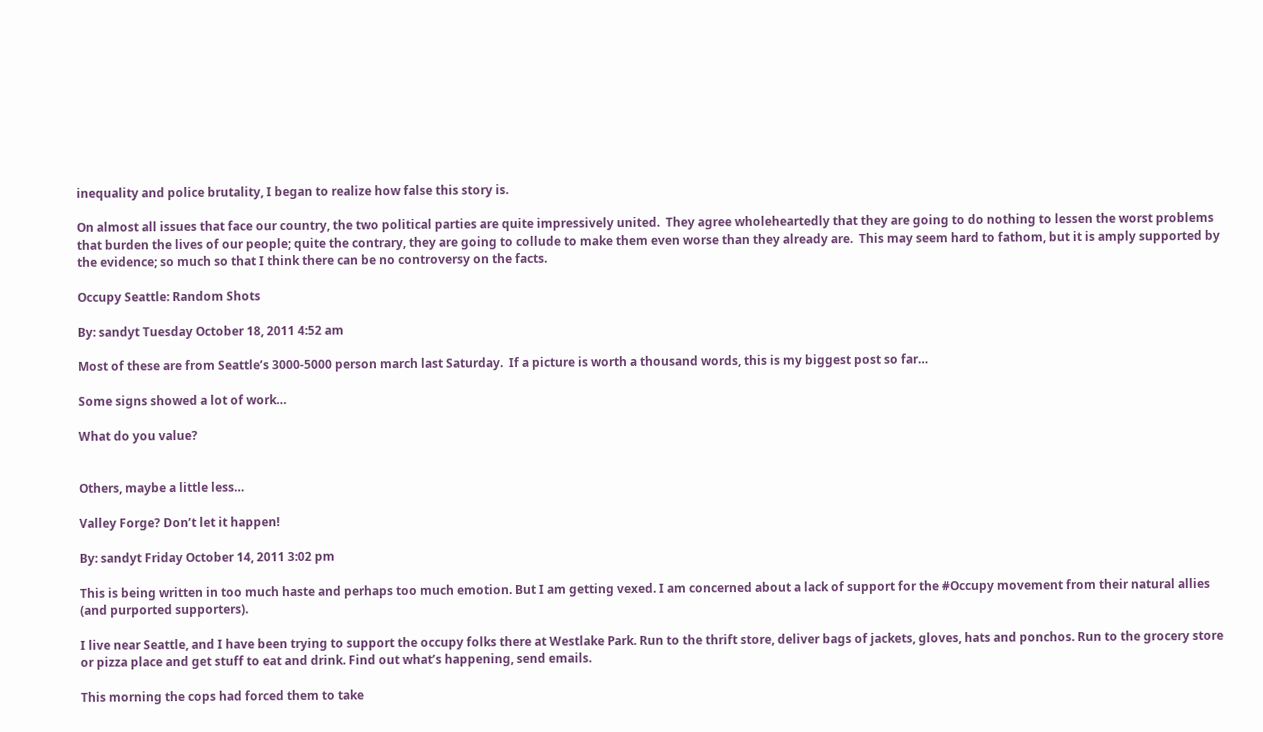inequality and police brutality, I began to realize how false this story is.

On almost all issues that face our country, the two political parties are quite impressively united.  They agree wholeheartedly that they are going to do nothing to lessen the worst problems that burden the lives of our people; quite the contrary, they are going to collude to make them even worse than they already are.  This may seem hard to fathom, but it is amply supported by the evidence; so much so that I think there can be no controversy on the facts.

Occupy Seattle: Random Shots

By: sandyt Tuesday October 18, 2011 4:52 am

Most of these are from Seattle’s 3000-5000 person march last Saturday.  If a picture is worth a thousand words, this is my biggest post so far…

Some signs showed a lot of work…

What do you value?


Others, maybe a little less…

Valley Forge? Don’t let it happen!

By: sandyt Friday October 14, 2011 3:02 pm

This is being written in too much haste and perhaps too much emotion. But I am getting vexed. I am concerned about a lack of support for the #Occupy movement from their natural allies (and purported supporters).

I live near Seattle, and I have been trying to support the occupy folks there at Westlake Park. Run to the thrift store, deliver bags of jackets, gloves, hats and ponchos. Run to the grocery store or pizza place and get stuff to eat and drink. Find out what’s happening, send emails.

This morning the cops had forced them to take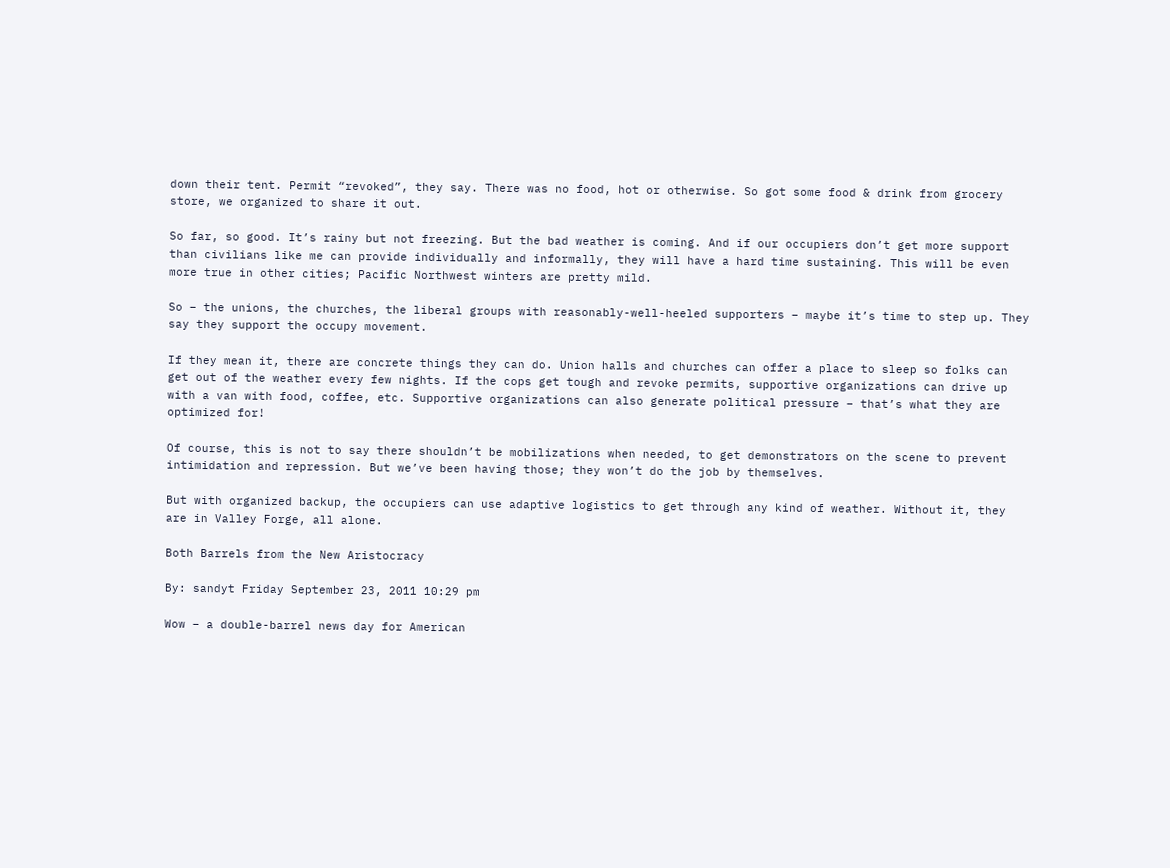down their tent. Permit “revoked”, they say. There was no food, hot or otherwise. So got some food & drink from grocery store, we organized to share it out.

So far, so good. It’s rainy but not freezing. But the bad weather is coming. And if our occupiers don’t get more support than civilians like me can provide individually and informally, they will have a hard time sustaining. This will be even more true in other cities; Pacific Northwest winters are pretty mild.

So – the unions, the churches, the liberal groups with reasonably-well-heeled supporters – maybe it’s time to step up. They say they support the occupy movement.

If they mean it, there are concrete things they can do. Union halls and churches can offer a place to sleep so folks can get out of the weather every few nights. If the cops get tough and revoke permits, supportive organizations can drive up with a van with food, coffee, etc. Supportive organizations can also generate political pressure – that’s what they are optimized for!

Of course, this is not to say there shouldn’t be mobilizations when needed, to get demonstrators on the scene to prevent intimidation and repression. But we’ve been having those; they won’t do the job by themselves.

But with organized backup, the occupiers can use adaptive logistics to get through any kind of weather. Without it, they are in Valley Forge, all alone.

Both Barrels from the New Aristocracy

By: sandyt Friday September 23, 2011 10:29 pm

Wow – a double-barrel news day for American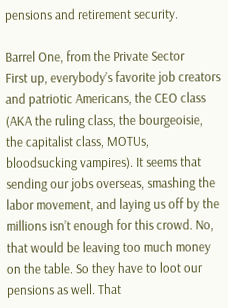pensions and retirement security.

Barrel One, from the Private Sector
First up, everybody’s favorite job creators and patriotic Americans, the CEO class (AKA the ruling class, the bourgeoisie, the capitalist class, MOTUs, bloodsucking vampires). It seems that sending our jobs overseas, smashing the labor movement, and laying us off by the millions isn’t enough for this crowd. No, that would be leaving too much money on the table. So they have to loot our pensions as well. That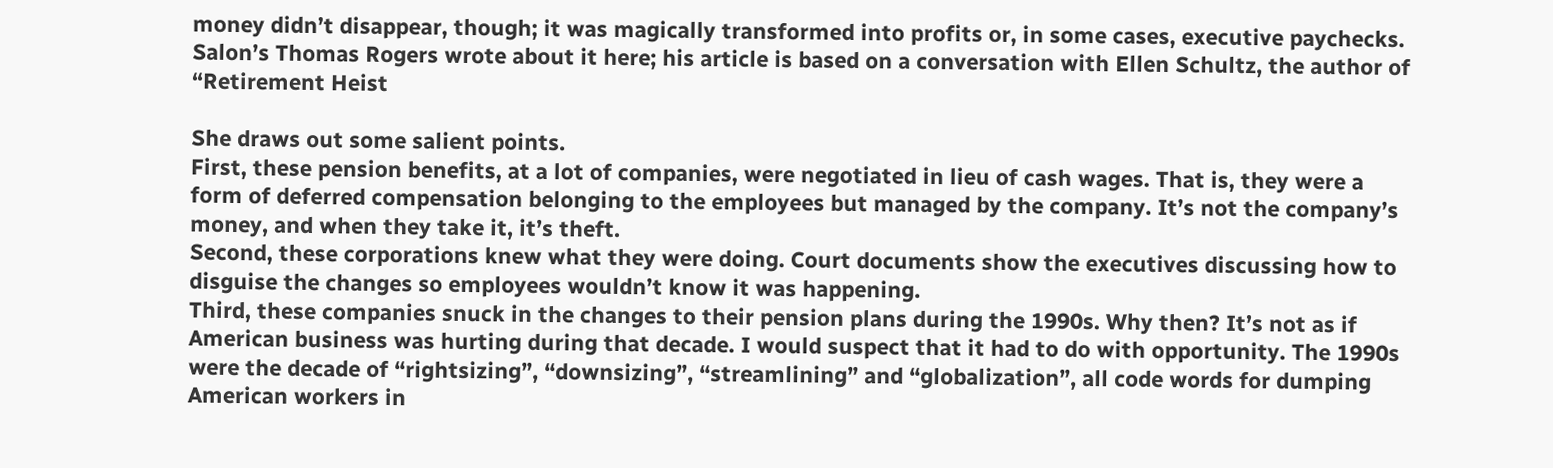money didn’t disappear, though; it was magically transformed into profits or, in some cases, executive paychecks. Salon’s Thomas Rogers wrote about it here; his article is based on a conversation with Ellen Schultz, the author of “Retirement Heist

She draws out some salient points.
First, these pension benefits, at a lot of companies, were negotiated in lieu of cash wages. That is, they were a form of deferred compensation belonging to the employees but managed by the company. It’s not the company’s money, and when they take it, it’s theft.
Second, these corporations knew what they were doing. Court documents show the executives discussing how to disguise the changes so employees wouldn’t know it was happening.
Third, these companies snuck in the changes to their pension plans during the 1990s. Why then? It’s not as if American business was hurting during that decade. I would suspect that it had to do with opportunity. The 1990s were the decade of “rightsizing”, “downsizing”, “streamlining” and “globalization”, all code words for dumping American workers in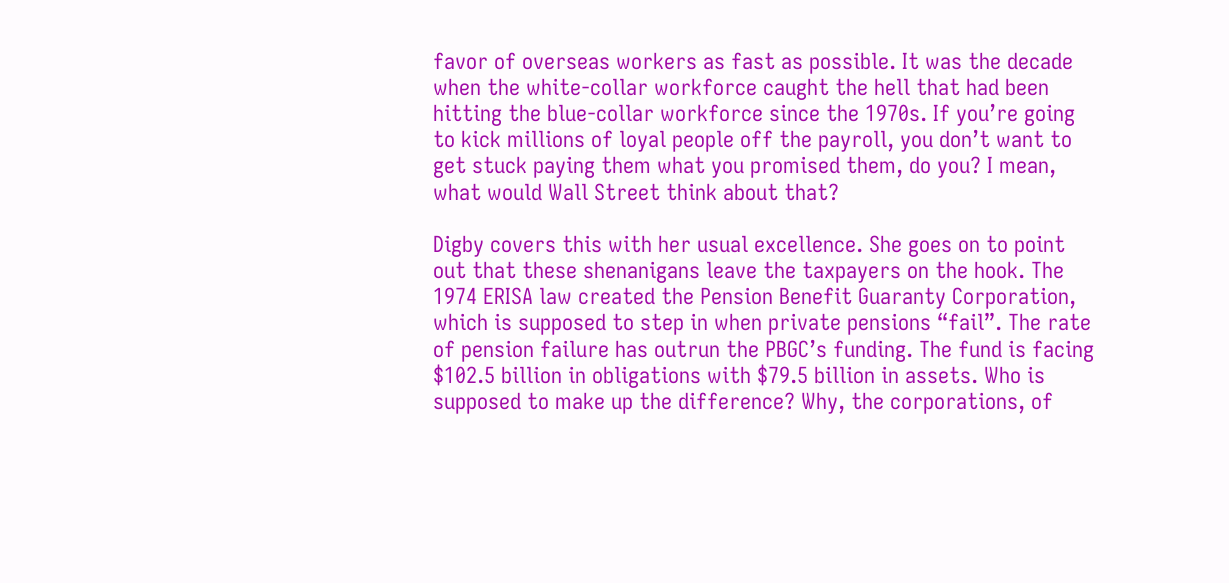favor of overseas workers as fast as possible. It was the decade when the white-collar workforce caught the hell that had been hitting the blue-collar workforce since the 1970s. If you’re going to kick millions of loyal people off the payroll, you don’t want to get stuck paying them what you promised them, do you? I mean, what would Wall Street think about that?

Digby covers this with her usual excellence. She goes on to point out that these shenanigans leave the taxpayers on the hook. The 1974 ERISA law created the Pension Benefit Guaranty Corporation, which is supposed to step in when private pensions “fail”. The rate of pension failure has outrun the PBGC’s funding. The fund is facing $102.5 billion in obligations with $79.5 billion in assets. Who is supposed to make up the difference? Why, the corporations, of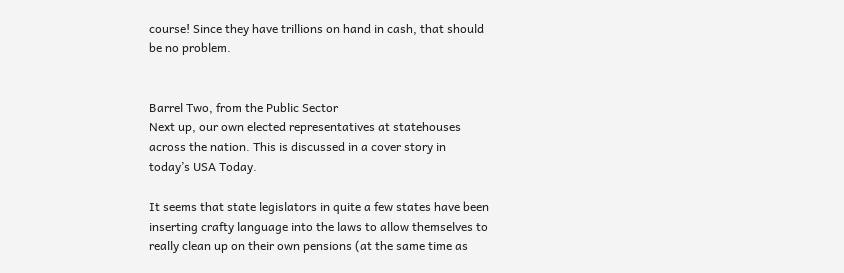course! Since they have trillions on hand in cash, that should be no problem.


Barrel Two, from the Public Sector
Next up, our own elected representatives at statehouses across the nation. This is discussed in a cover story in today’s USA Today.

It seems that state legislators in quite a few states have been inserting crafty language into the laws to allow themselves to really clean up on their own pensions (at the same time as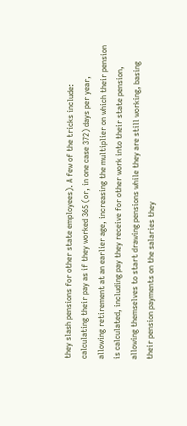they slash pensions for other state employees). A few of the tricks include: calculating their pay as if they worked 365 (or, in one case 372) days per year, allowing retirement at an earlier age, increasing the multiplier on which their pension is calculated, including pay they receive for other work into their state pension, allowing themselves to start drawing pensions while they are still working, basing their pension payments on the salaries they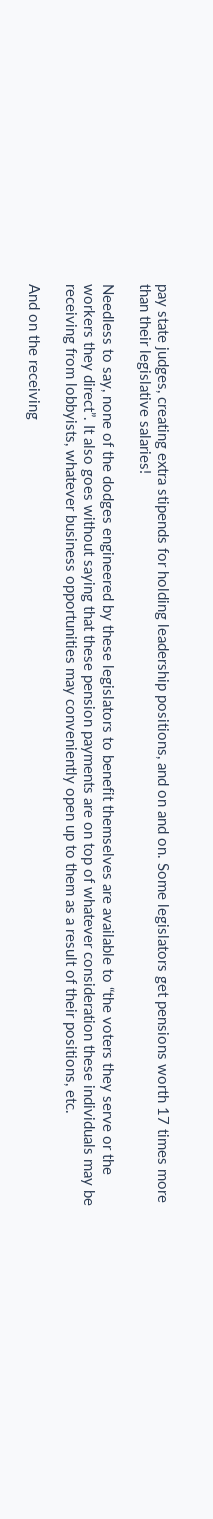pay state judges, creating extra stipends for holding leadership positions, and on and on. Some legislators get pensions worth 17 times more than their legislative salaries!

Needless to say, none of the dodges engineered by these legislators to benefit themselves are available to “the voters they serve or the workers they direct”. It also goes without saying that these pension payments are on top of whatever consideration these individuals may be receiving from lobbyists, whatever business opportunities may conveniently open up to them as a result of their positions, etc.

And on the receiving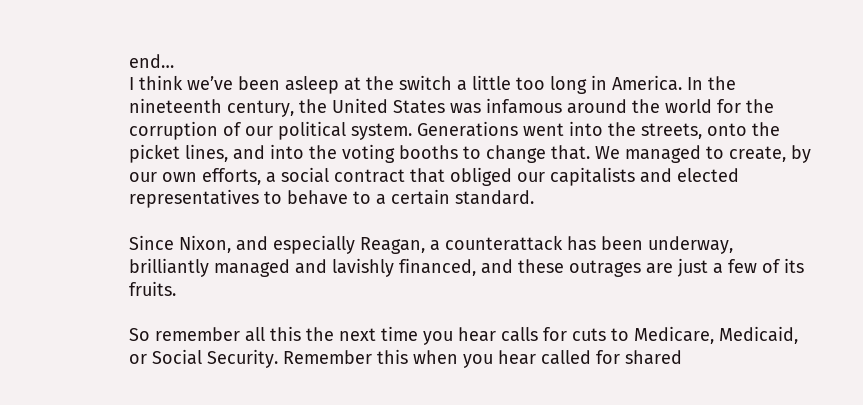end…
I think we’ve been asleep at the switch a little too long in America. In the nineteenth century, the United States was infamous around the world for the corruption of our political system. Generations went into the streets, onto the picket lines, and into the voting booths to change that. We managed to create, by our own efforts, a social contract that obliged our capitalists and elected representatives to behave to a certain standard.

Since Nixon, and especially Reagan, a counterattack has been underway, brilliantly managed and lavishly financed, and these outrages are just a few of its fruits.

So remember all this the next time you hear calls for cuts to Medicare, Medicaid, or Social Security. Remember this when you hear called for shared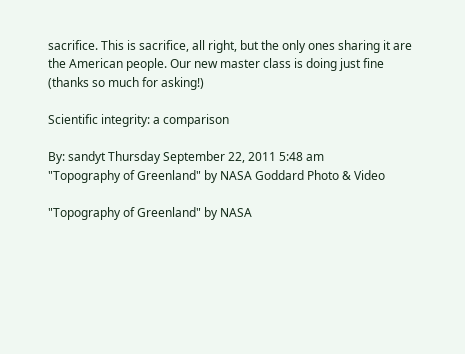sacrifice. This is sacrifice, all right, but the only ones sharing it are the American people. Our new master class is doing just fine (thanks so much for asking!)

Scientific integrity: a comparison

By: sandyt Thursday September 22, 2011 5:48 am
"Topography of Greenland" by NASA Goddard Photo & Video

"Topography of Greenland" by NASA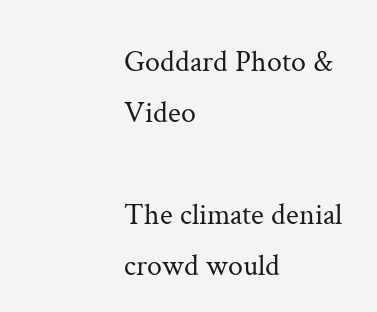Goddard Photo & Video

The climate denial crowd would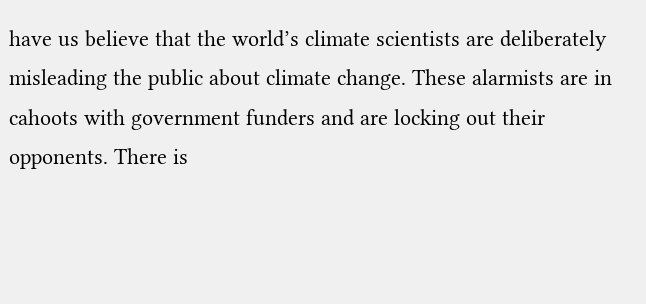have us believe that the world’s climate scientists are deliberately misleading the public about climate change. These alarmists are in cahoots with government funders and are locking out their opponents. There is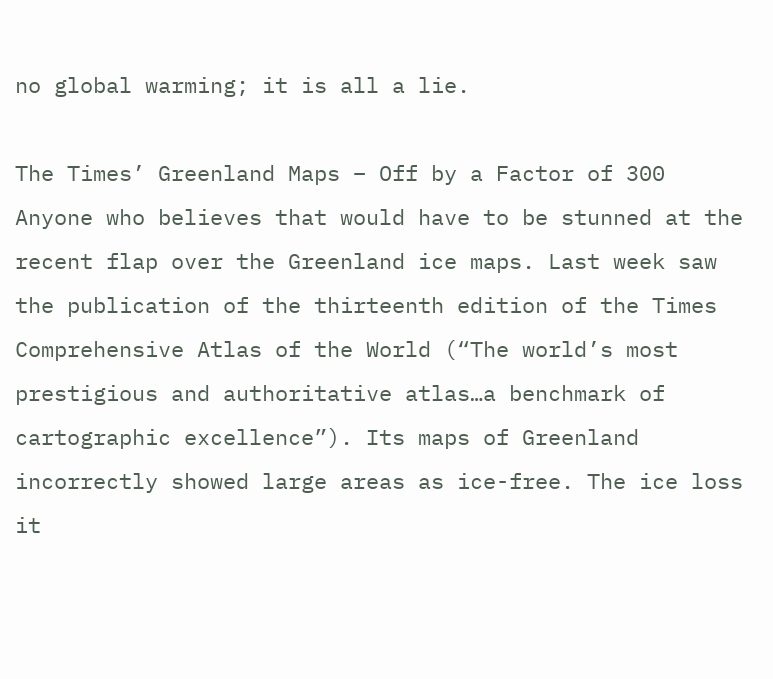no global warming; it is all a lie.

The Times’ Greenland Maps – Off by a Factor of 300
Anyone who believes that would have to be stunned at the recent flap over the Greenland ice maps. Last week saw the publication of the thirteenth edition of the Times Comprehensive Atlas of the World (“The world’s most prestigious and authoritative atlas…a benchmark of cartographic excellence”). Its maps of Greenland incorrectly showed large areas as ice-free. The ice loss it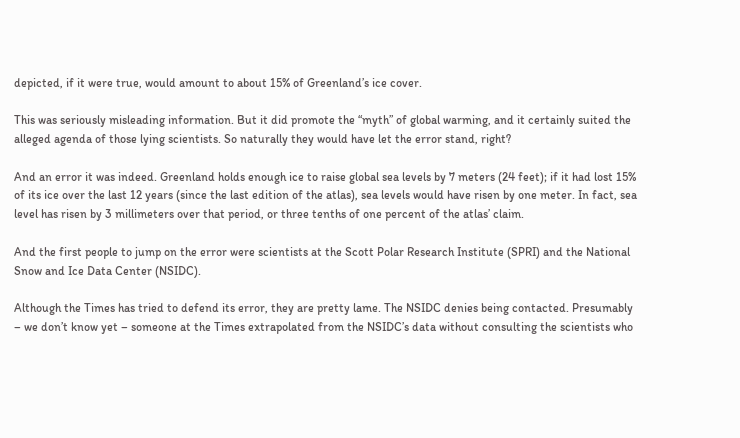depicted, if it were true, would amount to about 15% of Greenland’s ice cover.

This was seriously misleading information. But it did promote the “myth” of global warming, and it certainly suited the alleged agenda of those lying scientists. So naturally they would have let the error stand, right?

And an error it was indeed. Greenland holds enough ice to raise global sea levels by 7 meters (24 feet); if it had lost 15% of its ice over the last 12 years (since the last edition of the atlas), sea levels would have risen by one meter. In fact, sea level has risen by 3 millimeters over that period, or three tenths of one percent of the atlas’ claim.

And the first people to jump on the error were scientists at the Scott Polar Research Institute (SPRI) and the National Snow and Ice Data Center (NSIDC).

Although the Times has tried to defend its error, they are pretty lame. The NSIDC denies being contacted. Presumably – we don’t know yet – someone at the Times extrapolated from the NSIDC’s data without consulting the scientists who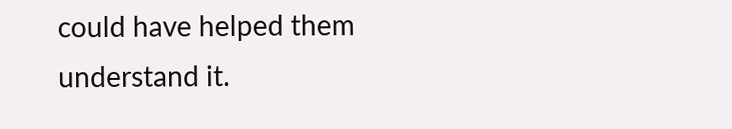could have helped them understand it.